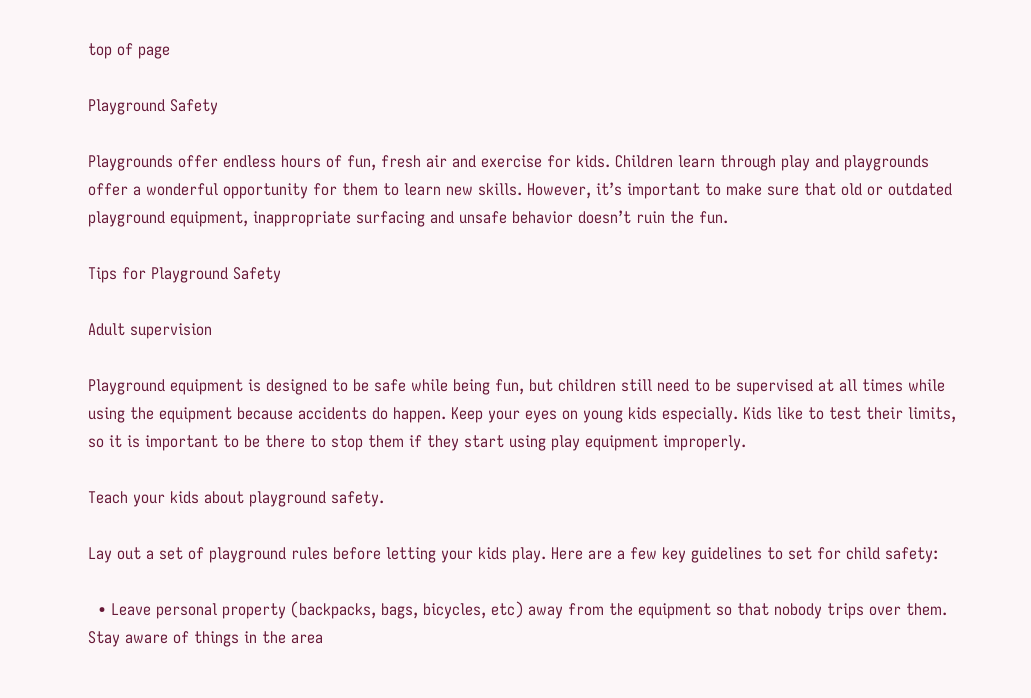top of page

Playground Safety

Playgrounds offer endless hours of fun, fresh air and exercise for kids. Children learn through play and playgrounds offer a wonderful opportunity for them to learn new skills. However, it’s important to make sure that old or outdated playground equipment, inappropriate surfacing and unsafe behavior doesn’t ruin the fun.

Tips for Playground Safety

Adult supervision

Playground equipment is designed to be safe while being fun, but children still need to be supervised at all times while using the equipment because accidents do happen. Keep your eyes on young kids especially. Kids like to test their limits, so it is important to be there to stop them if they start using play equipment improperly.

Teach your kids about playground safety.

Lay out a set of playground rules before letting your kids play. Here are a few key guidelines to set for child safety:

  • Leave personal property (backpacks, bags, bicycles, etc) away from the equipment so that nobody trips over them. Stay aware of things in the area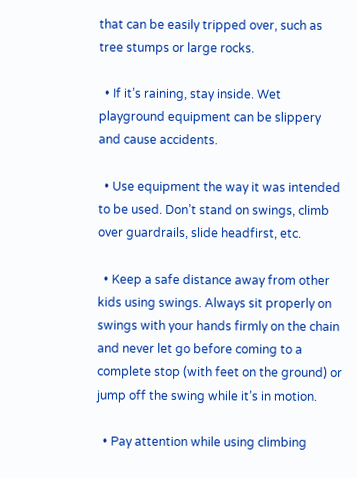that can be easily tripped over, such as tree stumps or large rocks.

  • If it’s raining, stay inside. Wet playground equipment can be slippery and cause accidents.

  • Use equipment the way it was intended to be used. Don’t stand on swings, climb over guardrails, slide headfirst, etc.

  • Keep a safe distance away from other kids using swings. Always sit properly on swings with your hands firmly on the chain and never let go before coming to a complete stop (with feet on the ground) or jump off the swing while it’s in motion.

  • Pay attention while using climbing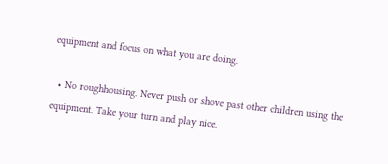equipment and focus on what you are doing.

  • No roughhousing. Never push or shove past other children using the equipment. Take your turn and play nice.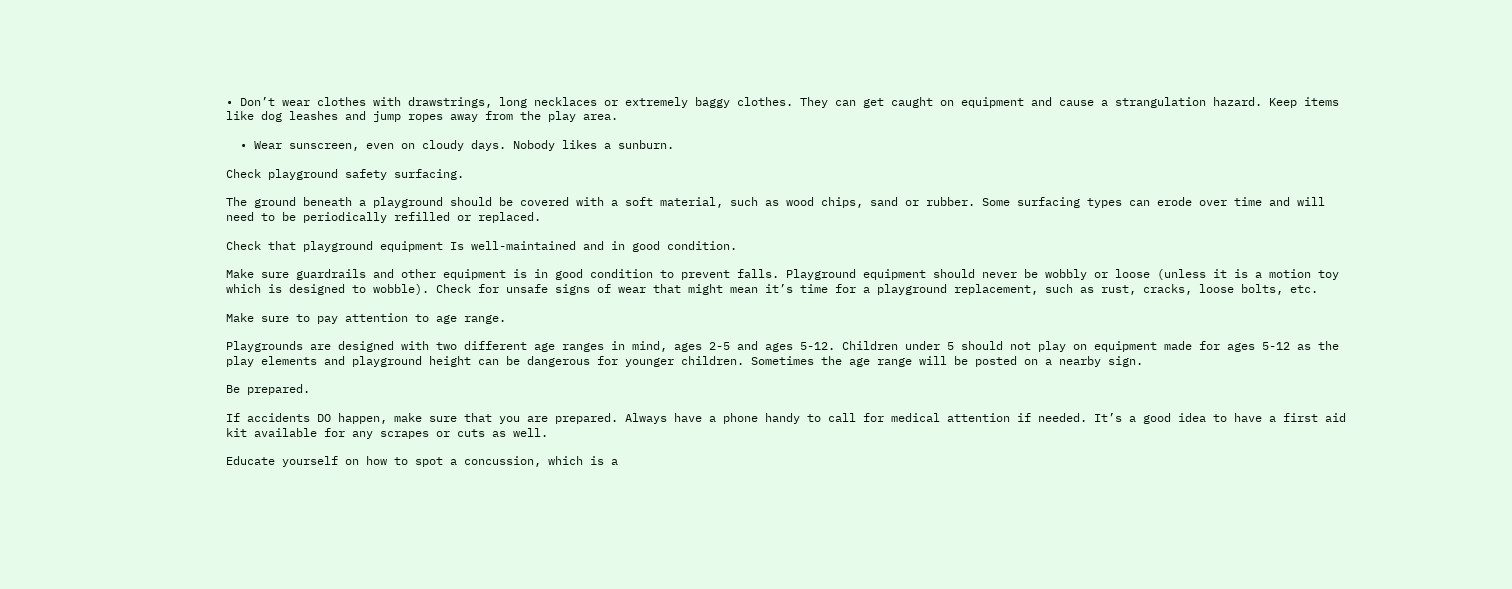• Don’t wear clothes with drawstrings, long necklaces or extremely baggy clothes. They can get caught on equipment and cause a strangulation hazard. Keep items like dog leashes and jump ropes away from the play area.

  • Wear sunscreen, even on cloudy days. Nobody likes a sunburn.

Check playground safety surfacing.

The ground beneath a playground should be covered with a soft material, such as wood chips, sand or rubber. Some surfacing types can erode over time and will need to be periodically refilled or replaced.

Check that playground equipment Is well-maintained and in good condition.

Make sure guardrails and other equipment is in good condition to prevent falls. Playground equipment should never be wobbly or loose (unless it is a motion toy which is designed to wobble). Check for unsafe signs of wear that might mean it’s time for a playground replacement, such as rust, cracks, loose bolts, etc.

Make sure to pay attention to age range.

Playgrounds are designed with two different age ranges in mind, ages 2-5 and ages 5-12. Children under 5 should not play on equipment made for ages 5-12 as the play elements and playground height can be dangerous for younger children. Sometimes the age range will be posted on a nearby sign.

Be prepared.

If accidents DO happen, make sure that you are prepared. Always have a phone handy to call for medical attention if needed. It’s a good idea to have a first aid kit available for any scrapes or cuts as well.

Educate yourself on how to spot a concussion, which is a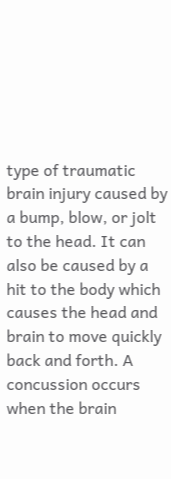type of traumatic brain injury caused by a bump, blow, or jolt to the head. It can also be caused by a hit to the body which causes the head and brain to move quickly back and forth. A concussion occurs when the brain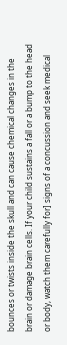bounces or twists inside the skull and can cause chemical changes in the brain or damage brain cells. If your child sustains a fall or a bump to the head or body, watch them carefully for] signs of a concussion and seek medical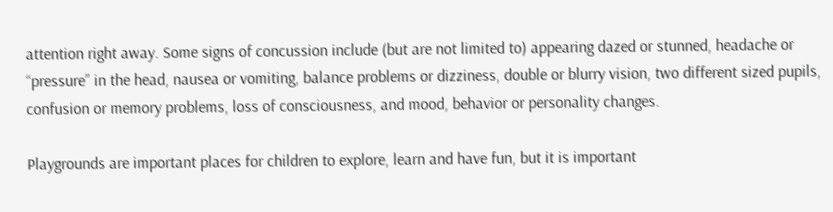attention right away. Some signs of concussion include (but are not limited to) appearing dazed or stunned, headache or “pressure” in the head, nausea or vomiting, balance problems or dizziness, double or blurry vision, two different sized pupils, confusion or memory problems, loss of consciousness, and mood, behavior or personality changes.

Playgrounds are important places for children to explore, learn and have fun, but it is important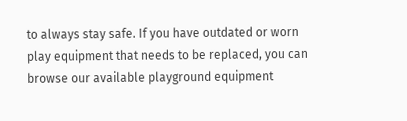to always stay safe. If you have outdated or worn play equipment that needs to be replaced, you can browse our available playground equipment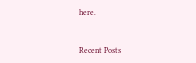here.


Recent Posts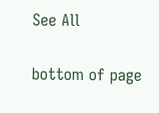See All


bottom of page